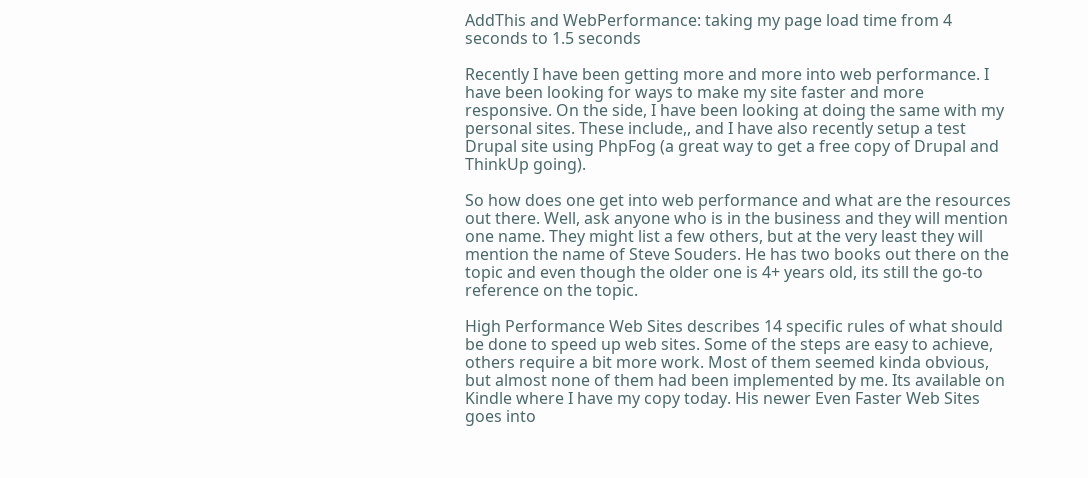AddThis and WebPerformance: taking my page load time from 4 seconds to 1.5 seconds

Recently I have been getting more and more into web performance. I have been looking for ways to make my site faster and more responsive. On the side, I have been looking at doing the same with my personal sites. These include,, and I have also recently setup a test Drupal site using PhpFog (a great way to get a free copy of Drupal and ThinkUp going).

So how does one get into web performance and what are the resources out there. Well, ask anyone who is in the business and they will mention one name. They might list a few others, but at the very least they will mention the name of Steve Souders. He has two books out there on the topic and even though the older one is 4+ years old, its still the go-to reference on the topic.

High Performance Web Sites describes 14 specific rules of what should be done to speed up web sites. Some of the steps are easy to achieve, others require a bit more work. Most of them seemed kinda obvious, but almost none of them had been implemented by me. Its available on Kindle where I have my copy today. His newer Even Faster Web Sites goes into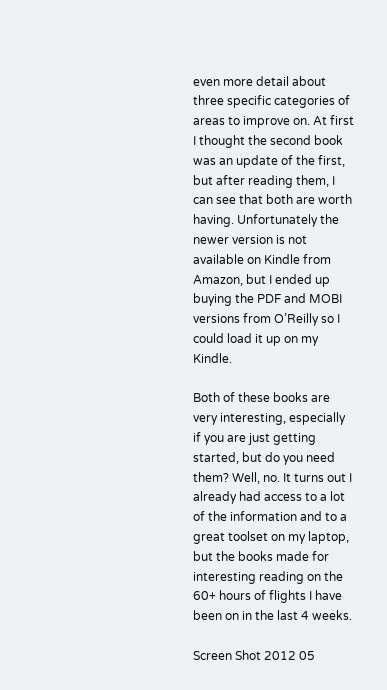even more detail about three specific categories of areas to improve on. At first I thought the second book was an update of the first, but after reading them, I can see that both are worth having. Unfortunately the newer version is not available on Kindle from Amazon, but I ended up buying the PDF and MOBI versions from O’Reilly so I could load it up on my Kindle.

Both of these books are very interesting, especially if you are just getting started, but do you need them? Well, no. It turns out I already had access to a lot of the information and to a great toolset on my laptop, but the books made for interesting reading on the 60+ hours of flights I have been on in the last 4 weeks.

Screen Shot 2012 05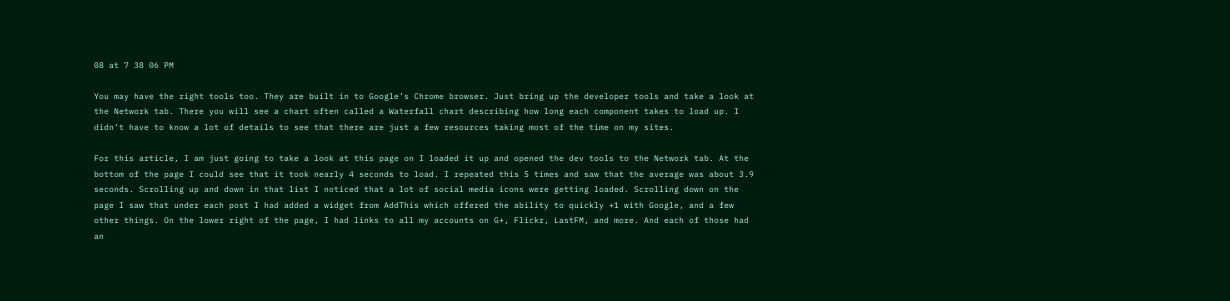08 at 7 38 06 PM

You may have the right tools too. They are built in to Google’s Chrome browser. Just bring up the developer tools and take a look at the Network tab. There you will see a chart often called a Waterfall chart describing how long each component takes to load up. I didn’t have to know a lot of details to see that there are just a few resources taking most of the time on my sites.

For this article, I am just going to take a look at this page on I loaded it up and opened the dev tools to the Network tab. At the bottom of the page I could see that it took nearly 4 seconds to load. I repeated this 5 times and saw that the average was about 3.9 seconds. Scrolling up and down in that list I noticed that a lot of social media icons were getting loaded. Scrolling down on the page I saw that under each post I had added a widget from AddThis which offered the ability to quickly +1 with Google, and a few other things. On the lower right of the page, I had links to all my accounts on G+, Flickr, LastFM, and more. And each of those had an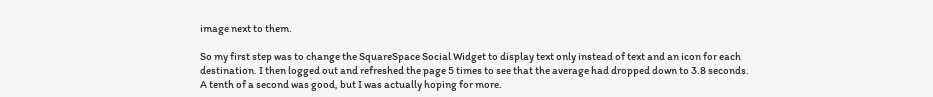image next to them.

So my first step was to change the SquareSpace Social Widget to display text only instead of text and an icon for each destination. I then logged out and refreshed the page 5 times to see that the average had dropped down to 3.8 seconds. A tenth of a second was good, but I was actually hoping for more.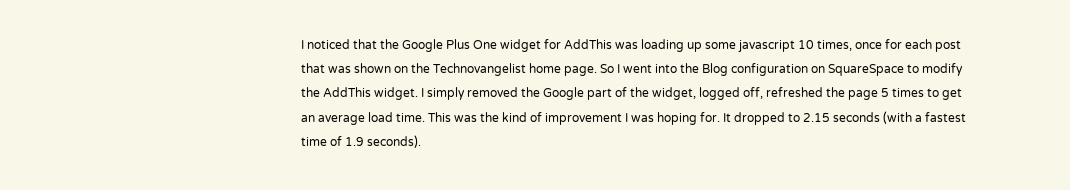I noticed that the Google Plus One widget for AddThis was loading up some javascript 10 times, once for each post that was shown on the Technovangelist home page. So I went into the Blog configuration on SquareSpace to modify the AddThis widget. I simply removed the Google part of the widget, logged off, refreshed the page 5 times to get an average load time. This was the kind of improvement I was hoping for. It dropped to 2.15 seconds (with a fastest time of 1.9 seconds).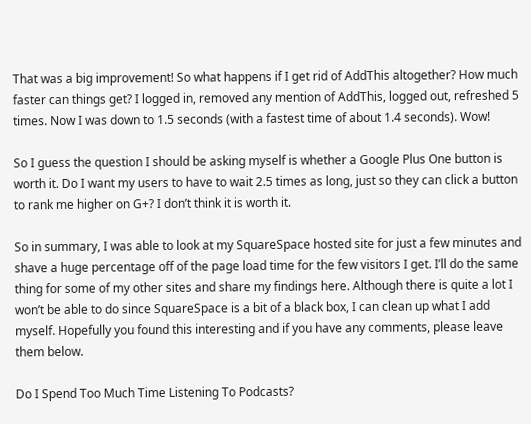That was a big improvement! So what happens if I get rid of AddThis altogether? How much faster can things get? I logged in, removed any mention of AddThis, logged out, refreshed 5 times. Now I was down to 1.5 seconds (with a fastest time of about 1.4 seconds). Wow!

So I guess the question I should be asking myself is whether a Google Plus One button is worth it. Do I want my users to have to wait 2.5 times as long, just so they can click a button to rank me higher on G+? I don’t think it is worth it.

So in summary, I was able to look at my SquareSpace hosted site for just a few minutes and shave a huge percentage off of the page load time for the few visitors I get. I’ll do the same thing for some of my other sites and share my findings here. Although there is quite a lot I won’t be able to do since SquareSpace is a bit of a black box, I can clean up what I add myself. Hopefully you found this interesting and if you have any comments, please leave them below.

Do I Spend Too Much Time Listening To Podcasts?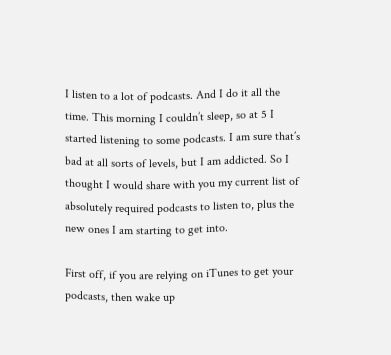I listen to a lot of podcasts. And I do it all the time. This morning I couldn’t sleep, so at 5 I started listening to some podcasts. I am sure that’s bad at all sorts of levels, but I am addicted. So I thought I would share with you my current list of absolutely required podcasts to listen to, plus the new ones I am starting to get into.

First off, if you are relying on iTunes to get your podcasts, then wake up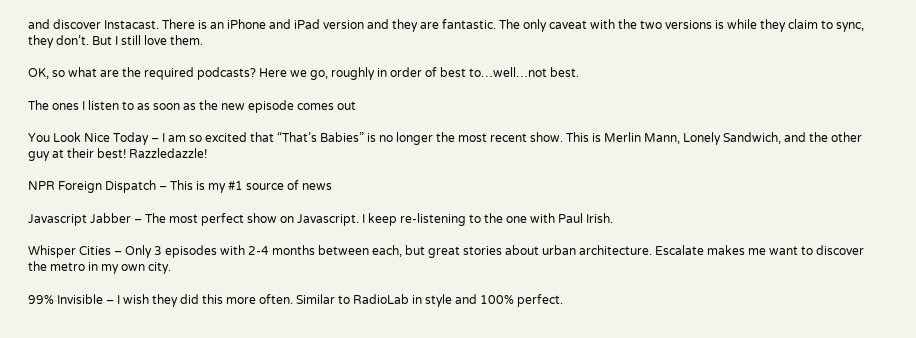and discover Instacast. There is an iPhone and iPad version and they are fantastic. The only caveat with the two versions is while they claim to sync, they don’t. But I still love them.

OK, so what are the required podcasts? Here we go, roughly in order of best to…well…not best.

The ones I listen to as soon as the new episode comes out

You Look Nice Today – I am so excited that “That’s Babies” is no longer the most recent show. This is Merlin Mann, Lonely Sandwich, and the other guy at their best! Razzledazzle!

NPR Foreign Dispatch – This is my #1 source of news

Javascript Jabber – The most perfect show on Javascript. I keep re-listening to the one with Paul Irish.

Whisper Cities – Only 3 episodes with 2-4 months between each, but great stories about urban architecture. Escalate makes me want to discover the metro in my own city.

99% Invisible – I wish they did this more often. Similar to RadioLab in style and 100% perfect.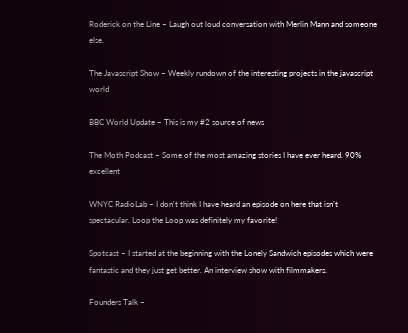Roderick on the Line – Laugh out loud conversation with Merlin Mann and someone else.

The Javascript Show – Weekly rundown of the interesting projects in the javascript world

BBC World Update – This is my #2 source of news

The Moth Podcast – Some of the most amazing stories I have ever heard. 90% excellent

WNYC RadioLab – I don’t think I have heard an episode on here that isn’t spectacular. Loop the Loop was definitely my favorite!

Spotcast – I started at the beginning with the Lonely Sandwich episodes which were fantastic and they just get better. An interview show with filmmakers.

Founders Talk –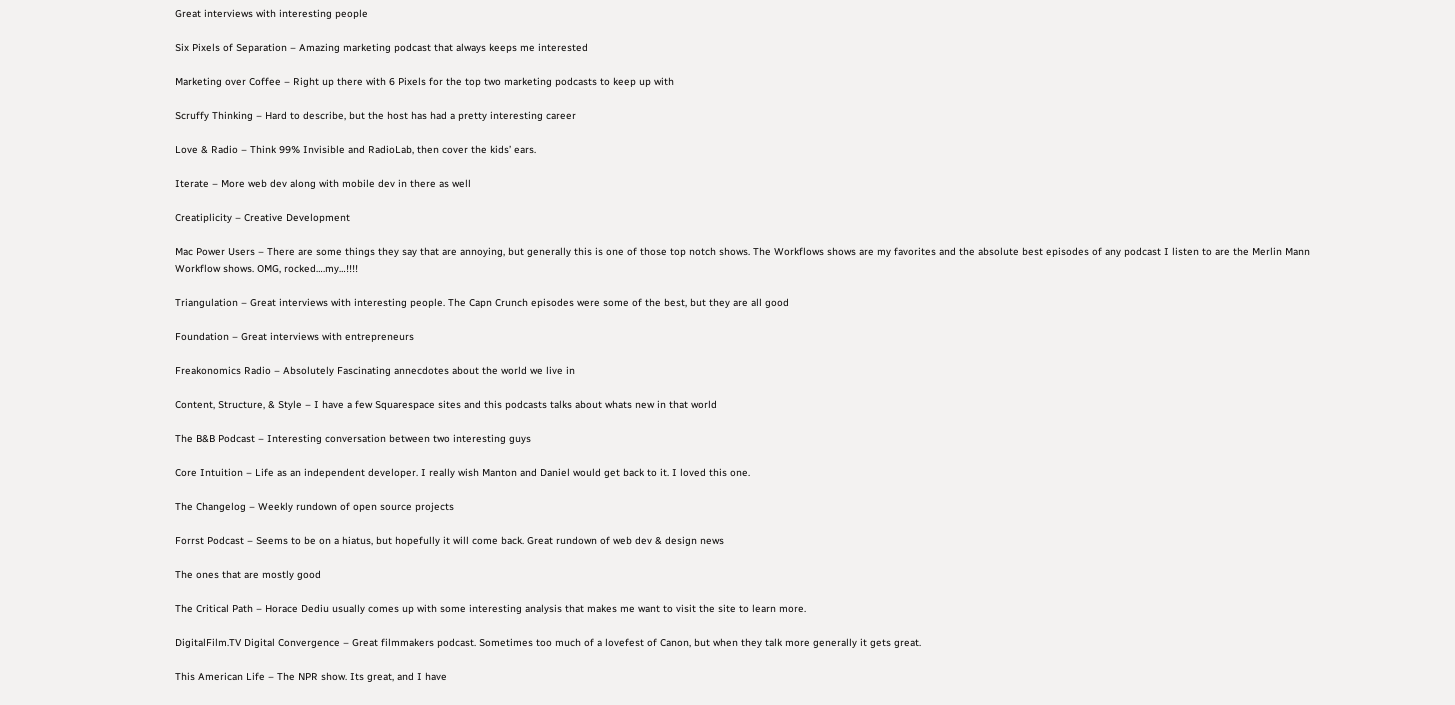Great interviews with interesting people

Six Pixels of Separation – Amazing marketing podcast that always keeps me interested

Marketing over Coffee – Right up there with 6 Pixels for the top two marketing podcasts to keep up with

Scruffy Thinking – Hard to describe, but the host has had a pretty interesting career

Love & Radio – Think 99% Invisible and RadioLab, then cover the kids’ ears.

Iterate – More web dev along with mobile dev in there as well

Creatiplicity – Creative Development

Mac Power Users – There are some things they say that are annoying, but generally this is one of those top notch shows. The Workflows shows are my favorites and the absolute best episodes of any podcast I listen to are the Merlin Mann Workflow shows. OMG, rocked….my…!!!!

Triangulation – Great interviews with interesting people. The Capn Crunch episodes were some of the best, but they are all good

Foundation – Great interviews with entrepreneurs

Freakonomics Radio – Absolutely Fascinating annecdotes about the world we live in

Content, Structure, & Style – I have a few Squarespace sites and this podcasts talks about whats new in that world

The B&B Podcast – Interesting conversation between two interesting guys

Core Intuition – Life as an independent developer. I really wish Manton and Daniel would get back to it. I loved this one.

The Changelog – Weekly rundown of open source projects

Forrst Podcast – Seems to be on a hiatus, but hopefully it will come back. Great rundown of web dev & design news

The ones that are mostly good

The Critical Path – Horace Dediu usually comes up with some interesting analysis that makes me want to visit the site to learn more.

DigitalFilm.TV Digital Convergence – Great filmmakers podcast. Sometimes too much of a lovefest of Canon, but when they talk more generally it gets great.

This American Life – The NPR show. Its great, and I have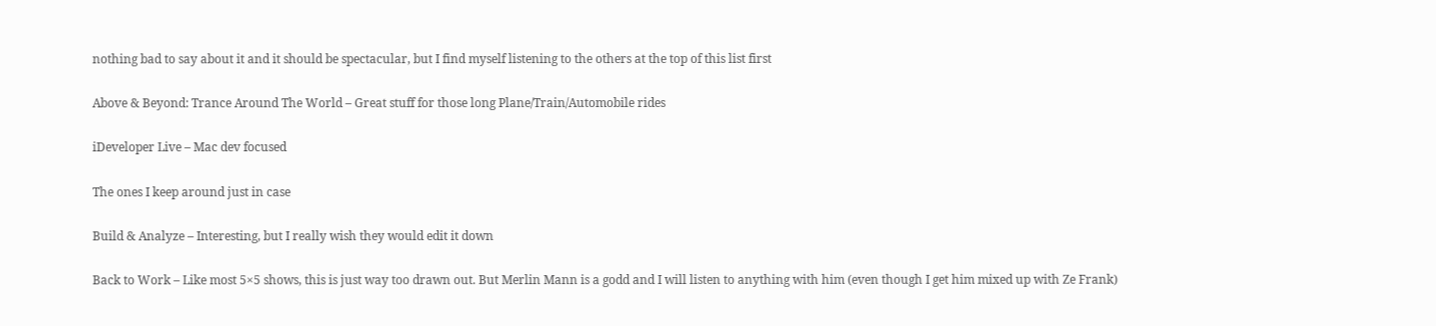nothing bad to say about it and it should be spectacular, but I find myself listening to the others at the top of this list first

Above & Beyond: Trance Around The World – Great stuff for those long Plane/Train/Automobile rides

iDeveloper Live – Mac dev focused

The ones I keep around just in case

Build & Analyze – Interesting, but I really wish they would edit it down

Back to Work – Like most 5×5 shows, this is just way too drawn out. But Merlin Mann is a godd and I will listen to anything with him (even though I get him mixed up with Ze Frank)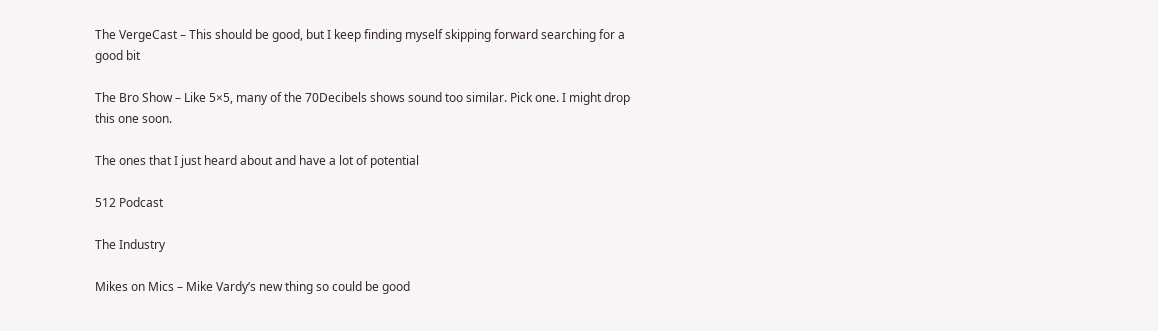The VergeCast – This should be good, but I keep finding myself skipping forward searching for a good bit

The Bro Show – Like 5×5, many of the 70Decibels shows sound too similar. Pick one. I might drop this one soon.

The ones that I just heard about and have a lot of potential

512 Podcast

The Industry

Mikes on Mics – Mike Vardy’s new thing so could be good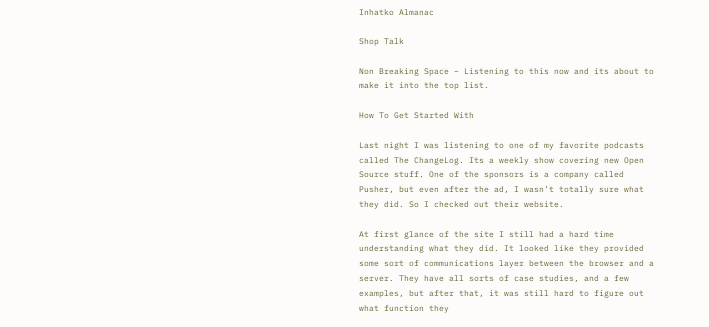Inhatko Almanac

Shop Talk

Non Breaking Space – Listening to this now and its about to make it into the top list.

How To Get Started With

Last night I was listening to one of my favorite podcasts called The ChangeLog. Its a weekly show covering new Open Source stuff. One of the sponsors is a company called Pusher, but even after the ad, I wasn’t totally sure what they did. So I checked out their website.

At first glance of the site I still had a hard time understanding what they did. It looked like they provided some sort of communications layer between the browser and a server. They have all sorts of case studies, and a few examples, but after that, it was still hard to figure out what function they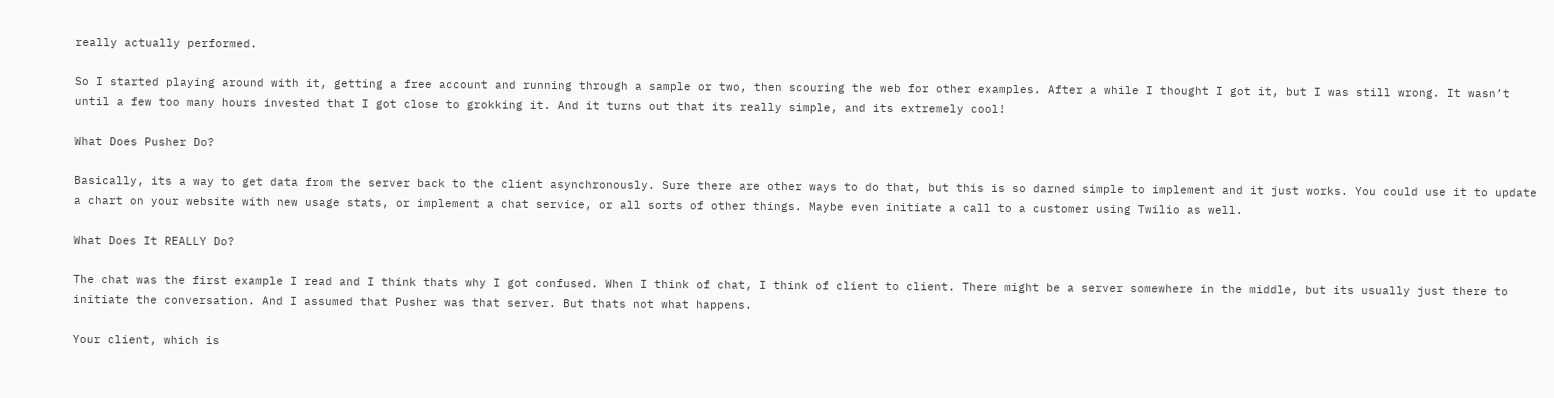really actually performed.

So I started playing around with it, getting a free account and running through a sample or two, then scouring the web for other examples. After a while I thought I got it, but I was still wrong. It wasn’t until a few too many hours invested that I got close to grokking it. And it turns out that its really simple, and its extremely cool!

What Does Pusher Do?

Basically, its a way to get data from the server back to the client asynchronously. Sure there are other ways to do that, but this is so darned simple to implement and it just works. You could use it to update a chart on your website with new usage stats, or implement a chat service, or all sorts of other things. Maybe even initiate a call to a customer using Twilio as well.

What Does It REALLY Do?

The chat was the first example I read and I think thats why I got confused. When I think of chat, I think of client to client. There might be a server somewhere in the middle, but its usually just there to initiate the conversation. And I assumed that Pusher was that server. But thats not what happens.

Your client, which is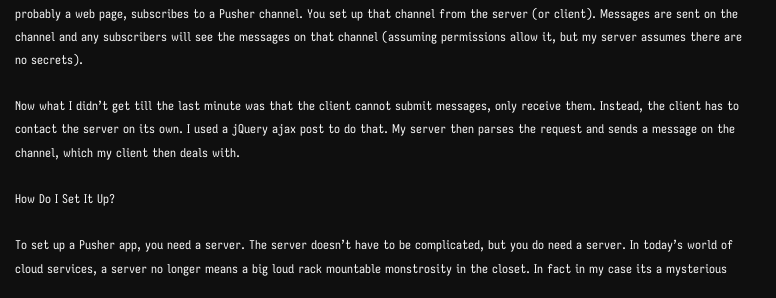probably a web page, subscribes to a Pusher channel. You set up that channel from the server (or client). Messages are sent on the channel and any subscribers will see the messages on that channel (assuming permissions allow it, but my server assumes there are no secrets).

Now what I didn’t get till the last minute was that the client cannot submit messages, only receive them. Instead, the client has to contact the server on its own. I used a jQuery ajax post to do that. My server then parses the request and sends a message on the channel, which my client then deals with.

How Do I Set It Up?

To set up a Pusher app, you need a server. The server doesn’t have to be complicated, but you do need a server. In today’s world of cloud services, a server no longer means a big loud rack mountable monstrosity in the closet. In fact in my case its a mysterious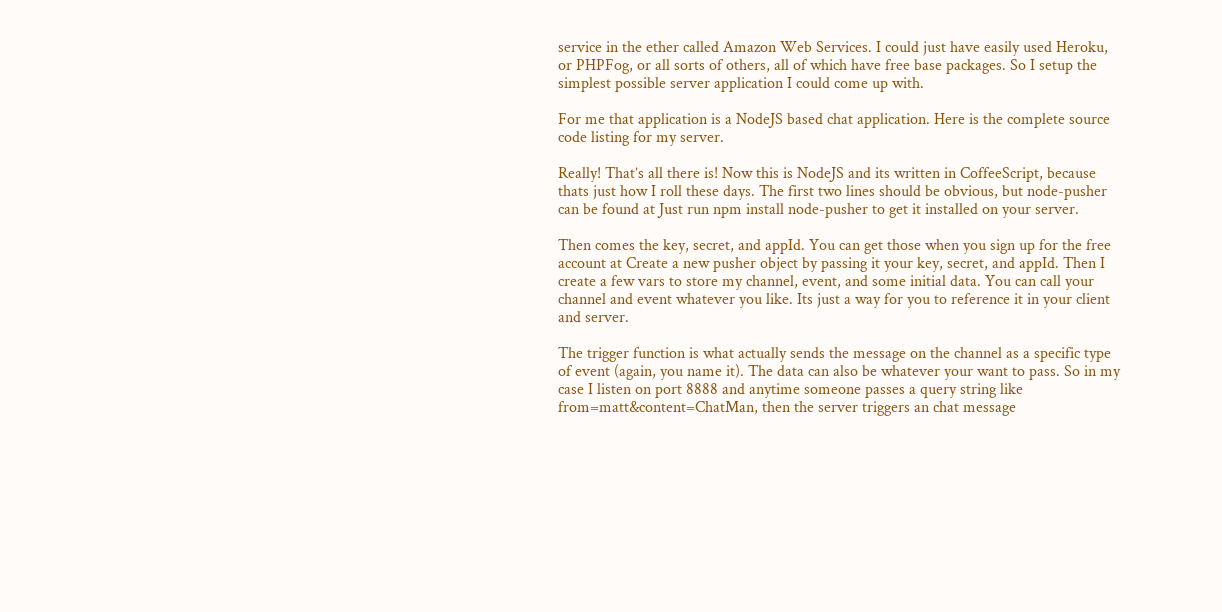service in the ether called Amazon Web Services. I could just have easily used Heroku, or PHPFog, or all sorts of others, all of which have free base packages. So I setup the simplest possible server application I could come up with.

For me that application is a NodeJS based chat application. Here is the complete source code listing for my server.

Really! That’s all there is! Now this is NodeJS and its written in CoffeeScript, because thats just how I roll these days. The first two lines should be obvious, but node-pusher can be found at Just run npm install node-pusher to get it installed on your server.

Then comes the key, secret, and appId. You can get those when you sign up for the free account at Create a new pusher object by passing it your key, secret, and appId. Then I create a few vars to store my channel, event, and some initial data. You can call your channel and event whatever you like. Its just a way for you to reference it in your client and server.

The trigger function is what actually sends the message on the channel as a specific type of event (again, you name it). The data can also be whatever your want to pass. So in my case I listen on port 8888 and anytime someone passes a query string like from=matt&content=ChatMan, then the server triggers an chat message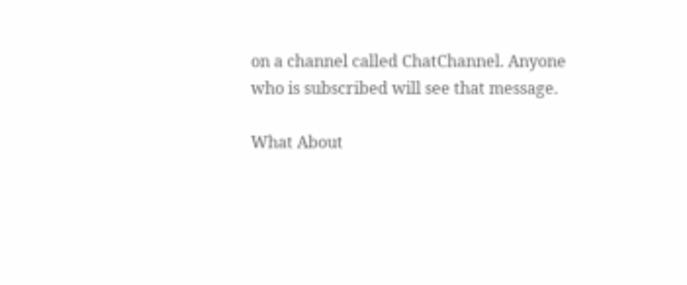on a channel called ChatChannel. Anyone who is subscribed will see that message.

What About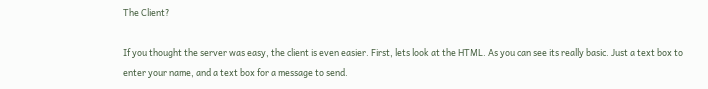The Client?

If you thought the server was easy, the client is even easier. First, lets look at the HTML. As you can see its really basic. Just a text box to enter your name, and a text box for a message to send.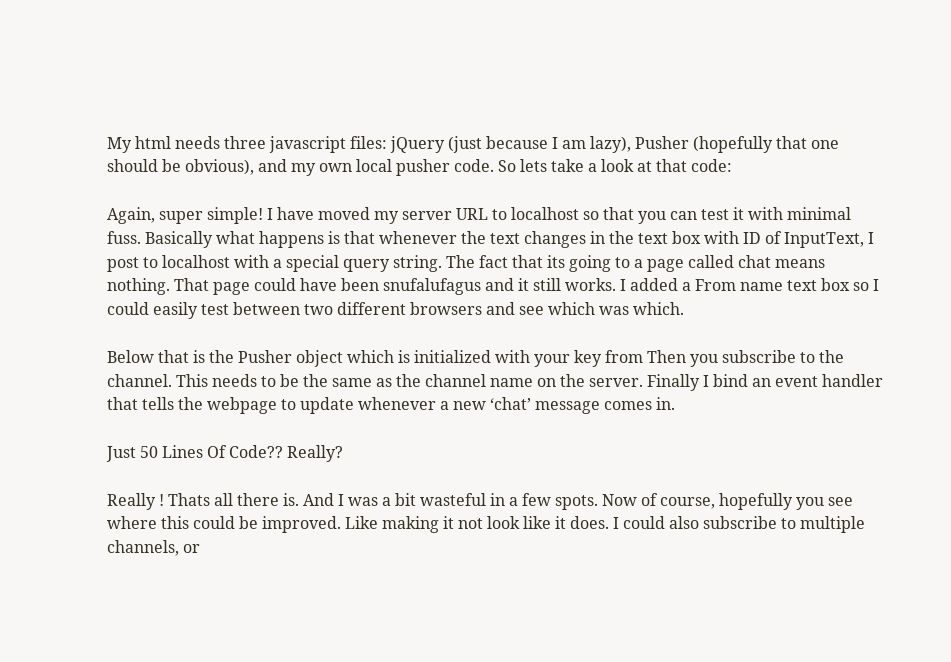My html needs three javascript files: jQuery (just because I am lazy), Pusher (hopefully that one should be obvious), and my own local pusher code. So lets take a look at that code:

Again, super simple! I have moved my server URL to localhost so that you can test it with minimal fuss. Basically what happens is that whenever the text changes in the text box with ID of InputText, I post to localhost with a special query string. The fact that its going to a page called chat means nothing. That page could have been snufalufagus and it still works. I added a From name text box so I could easily test between two different browsers and see which was which.

Below that is the Pusher object which is initialized with your key from Then you subscribe to the channel. This needs to be the same as the channel name on the server. Finally I bind an event handler that tells the webpage to update whenever a new ‘chat’ message comes in.

Just 50 Lines Of Code?? Really?

Really ! Thats all there is. And I was a bit wasteful in a few spots. Now of course, hopefully you see where this could be improved. Like making it not look like it does. I could also subscribe to multiple channels, or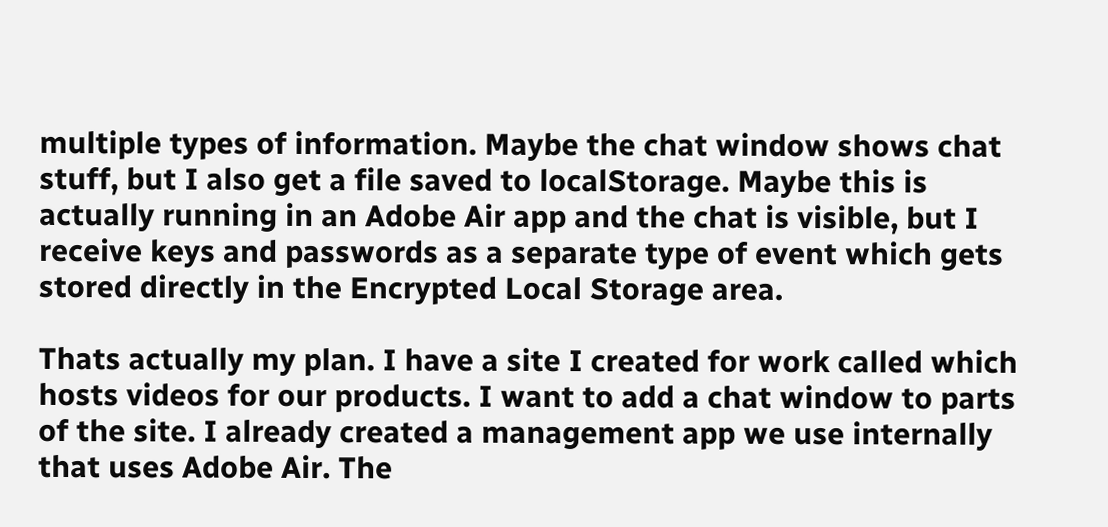multiple types of information. Maybe the chat window shows chat stuff, but I also get a file saved to localStorage. Maybe this is actually running in an Adobe Air app and the chat is visible, but I receive keys and passwords as a separate type of event which gets stored directly in the Encrypted Local Storage area.

Thats actually my plan. I have a site I created for work called which hosts videos for our products. I want to add a chat window to parts of the site. I already created a management app we use internally that uses Adobe Air. The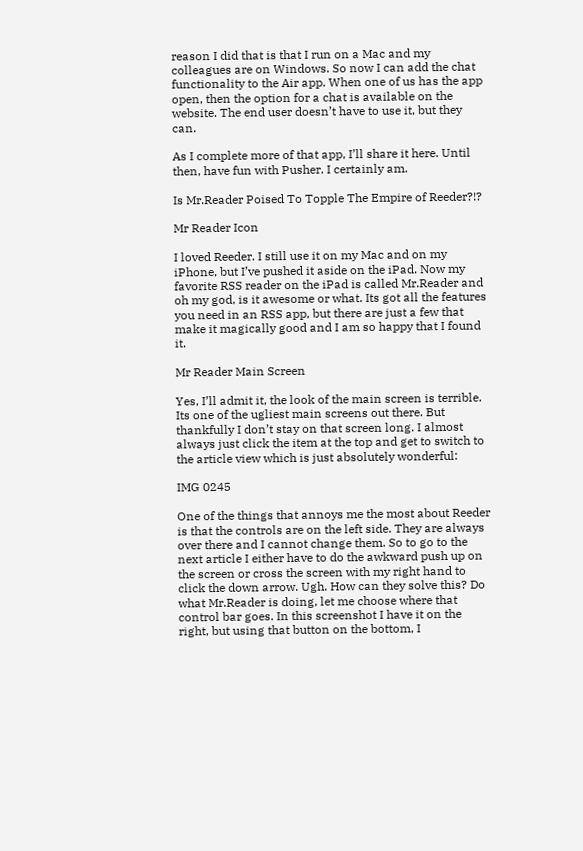reason I did that is that I run on a Mac and my colleagues are on Windows. So now I can add the chat functionality to the Air app. When one of us has the app open, then the option for a chat is available on the website. The end user doesn’t have to use it, but they can.

As I complete more of that app, I’ll share it here. Until then, have fun with Pusher. I certainly am.

Is Mr.Reader Poised To Topple The Empire of Reeder?!?

Mr Reader Icon

I loved Reeder. I still use it on my Mac and on my iPhone, but I’ve pushed it aside on the iPad. Now my favorite RSS reader on the iPad is called Mr.Reader and oh my god, is it awesome or what. Its got all the features you need in an RSS app, but there are just a few that make it magically good and I am so happy that I found it.

Mr Reader Main Screen

Yes, I’ll admit it, the look of the main screen is terrible. Its one of the ugliest main screens out there. But thankfully I don’t stay on that screen long. I almost always just click the item at the top and get to switch to the article view which is just absolutely wonderful:

IMG 0245

One of the things that annoys me the most about Reeder is that the controls are on the left side. They are always over there and I cannot change them. So to go to the next article I either have to do the awkward push up on the screen or cross the screen with my right hand to click the down arrow. Ugh. How can they solve this? Do what Mr.Reader is doing, let me choose where that control bar goes. In this screenshot I have it on the right, but using that button on the bottom, I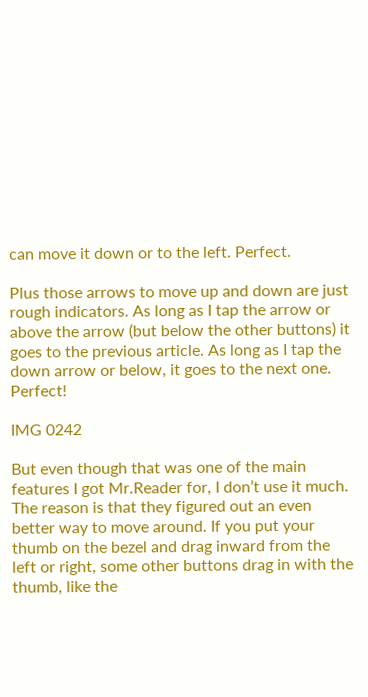can move it down or to the left. Perfect.

Plus those arrows to move up and down are just rough indicators. As long as I tap the arrow or above the arrow (but below the other buttons) it goes to the previous article. As long as I tap the down arrow or below, it goes to the next one. Perfect!

IMG 0242

But even though that was one of the main features I got Mr.Reader for, I don’t use it much. The reason is that they figured out an even better way to move around. If you put your thumb on the bezel and drag inward from the left or right, some other buttons drag in with the thumb, like the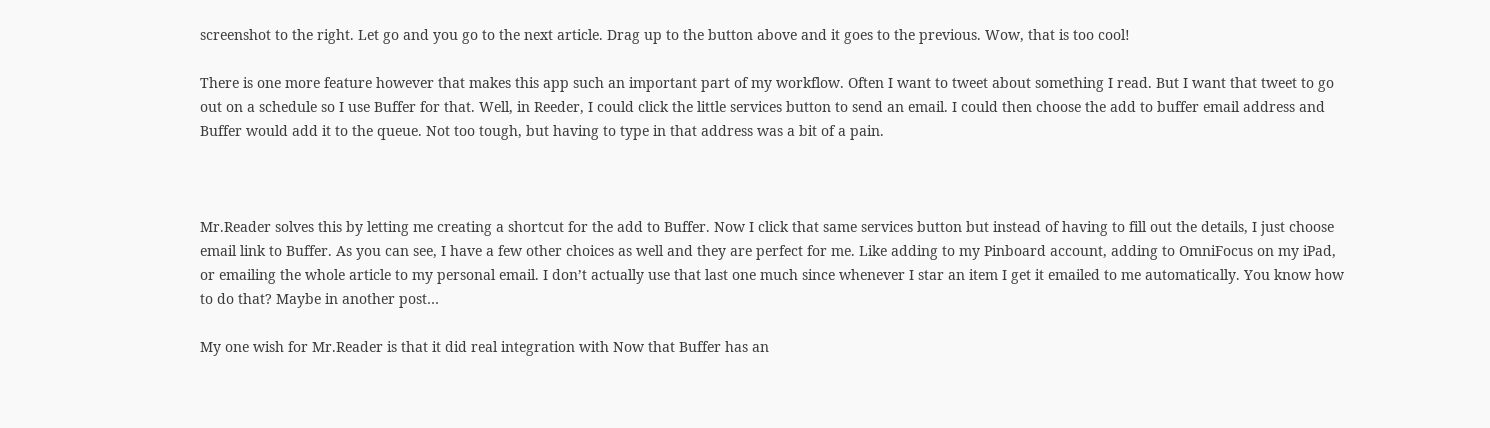screenshot to the right. Let go and you go to the next article. Drag up to the button above and it goes to the previous. Wow, that is too cool!

There is one more feature however that makes this app such an important part of my workflow. Often I want to tweet about something I read. But I want that tweet to go out on a schedule so I use Buffer for that. Well, in Reeder, I could click the little services button to send an email. I could then choose the add to buffer email address and Buffer would add it to the queue. Not too tough, but having to type in that address was a bit of a pain.



Mr.Reader solves this by letting me creating a shortcut for the add to Buffer. Now I click that same services button but instead of having to fill out the details, I just choose email link to Buffer. As you can see, I have a few other choices as well and they are perfect for me. Like adding to my Pinboard account, adding to OmniFocus on my iPad, or emailing the whole article to my personal email. I don’t actually use that last one much since whenever I star an item I get it emailed to me automatically. You know how to do that? Maybe in another post…

My one wish for Mr.Reader is that it did real integration with Now that Buffer has an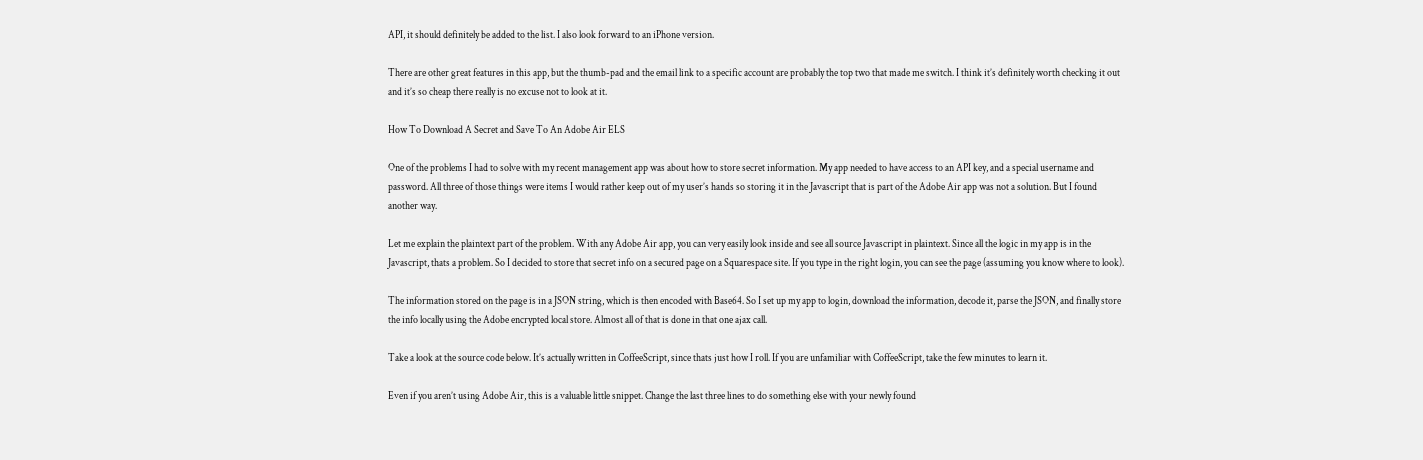API, it should definitely be added to the list. I also look forward to an iPhone version.

There are other great features in this app, but the thumb-pad and the email link to a specific account are probably the top two that made me switch. I think it’s definitely worth checking it out and it’s so cheap there really is no excuse not to look at it.

How To Download A Secret and Save To An Adobe Air ELS

One of the problems I had to solve with my recent management app was about how to store secret information. My app needed to have access to an API key, and a special username and password. All three of those things were items I would rather keep out of my user’s hands so storing it in the Javascript that is part of the Adobe Air app was not a solution. But I found another way.

Let me explain the plaintext part of the problem. With any Adobe Air app, you can very easily look inside and see all source Javascript in plaintext. Since all the logic in my app is in the Javascript, thats a problem. So I decided to store that secret info on a secured page on a Squarespace site. If you type in the right login, you can see the page (assuming you know where to look).

The information stored on the page is in a JSON string, which is then encoded with Base64. So I set up my app to login, download the information, decode it, parse the JSON, and finally store the info locally using the Adobe encrypted local store. Almost all of that is done in that one ajax call.

Take a look at the source code below. It’s actually written in CoffeeScript, since thats just how I roll. If you are unfamiliar with CoffeeScript, take the few minutes to learn it.

Even if you aren’t using Adobe Air, this is a valuable little snippet. Change the last three lines to do something else with your newly found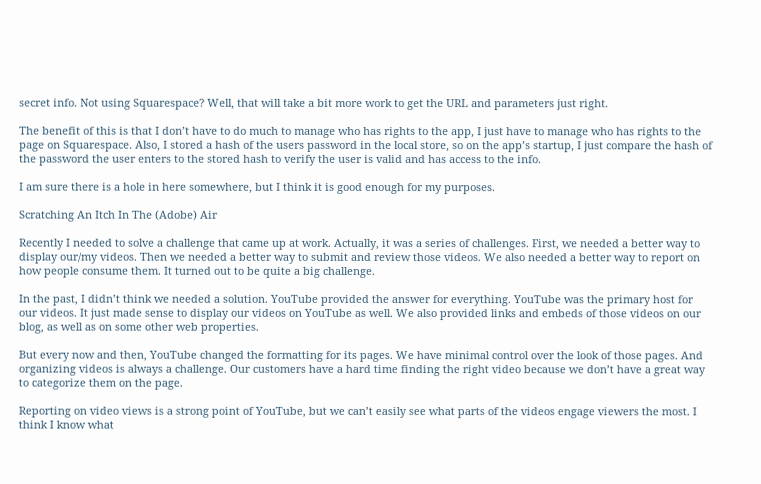secret info. Not using Squarespace? Well, that will take a bit more work to get the URL and parameters just right.

The benefit of this is that I don’t have to do much to manage who has rights to the app, I just have to manage who has rights to the page on Squarespace. Also, I stored a hash of the users password in the local store, so on the app’s startup, I just compare the hash of the password the user enters to the stored hash to verify the user is valid and has access to the info.

I am sure there is a hole in here somewhere, but I think it is good enough for my purposes.

Scratching An Itch In The (Adobe) Air

Recently I needed to solve a challenge that came up at work. Actually, it was a series of challenges. First, we needed a better way to display our/my videos. Then we needed a better way to submit and review those videos. We also needed a better way to report on how people consume them. It turned out to be quite a big challenge.

In the past, I didn’t think we needed a solution. YouTube provided the answer for everything. YouTube was the primary host for our videos. It just made sense to display our videos on YouTube as well. We also provided links and embeds of those videos on our blog, as well as on some other web properties.

But every now and then, YouTube changed the formatting for its pages. We have minimal control over the look of those pages. And organizing videos is always a challenge. Our customers have a hard time finding the right video because we don’t have a great way to categorize them on the page.

Reporting on video views is a strong point of YouTube, but we can’t easily see what parts of the videos engage viewers the most. I think I know what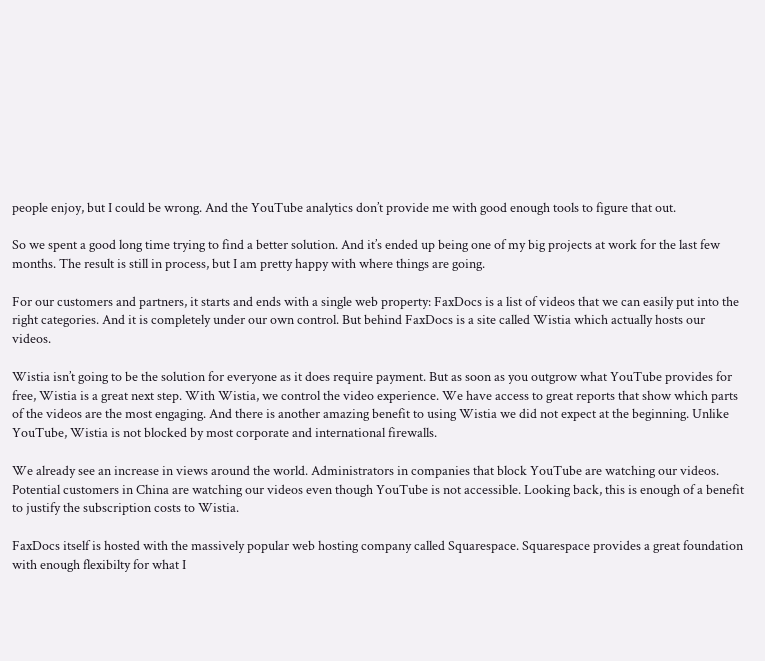people enjoy, but I could be wrong. And the YouTube analytics don’t provide me with good enough tools to figure that out.

So we spent a good long time trying to find a better solution. And it’s ended up being one of my big projects at work for the last few months. The result is still in process, but I am pretty happy with where things are going.

For our customers and partners, it starts and ends with a single web property: FaxDocs is a list of videos that we can easily put into the right categories. And it is completely under our own control. But behind FaxDocs is a site called Wistia which actually hosts our videos.

Wistia isn’t going to be the solution for everyone as it does require payment. But as soon as you outgrow what YouTube provides for free, Wistia is a great next step. With Wistia, we control the video experience. We have access to great reports that show which parts of the videos are the most engaging. And there is another amazing benefit to using Wistia we did not expect at the beginning. Unlike YouTube, Wistia is not blocked by most corporate and international firewalls.

We already see an increase in views around the world. Administrators in companies that block YouTube are watching our videos. Potential customers in China are watching our videos even though YouTube is not accessible. Looking back, this is enough of a benefit to justify the subscription costs to Wistia.

FaxDocs itself is hosted with the massively popular web hosting company called Squarespace. Squarespace provides a great foundation with enough flexibilty for what I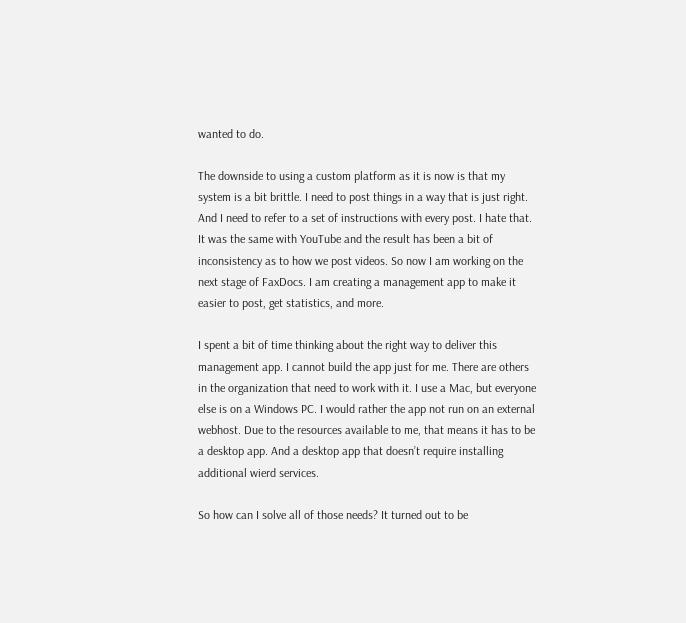wanted to do.

The downside to using a custom platform as it is now is that my system is a bit brittle. I need to post things in a way that is just right. And I need to refer to a set of instructions with every post. I hate that. It was the same with YouTube and the result has been a bit of inconsistency as to how we post videos. So now I am working on the next stage of FaxDocs. I am creating a management app to make it easier to post, get statistics, and more.

I spent a bit of time thinking about the right way to deliver this management app. I cannot build the app just for me. There are others in the organization that need to work with it. I use a Mac, but everyone else is on a Windows PC. I would rather the app not run on an external webhost. Due to the resources available to me, that means it has to be a desktop app. And a desktop app that doesn’t require installing additional wierd services.

So how can I solve all of those needs? It turned out to be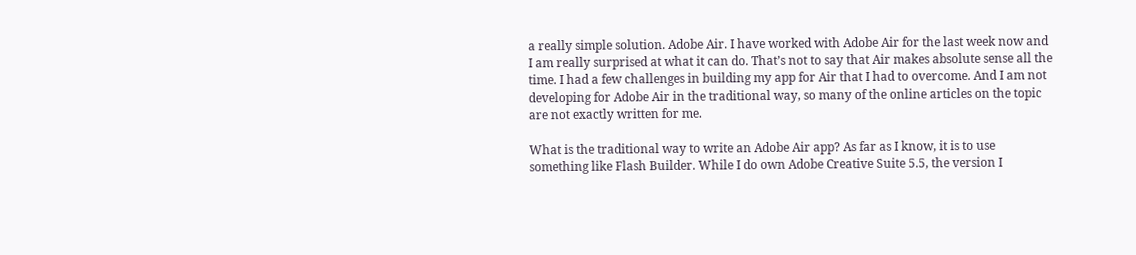a really simple solution. Adobe Air. I have worked with Adobe Air for the last week now and I am really surprised at what it can do. That’s not to say that Air makes absolute sense all the time. I had a few challenges in building my app for Air that I had to overcome. And I am not developing for Adobe Air in the traditional way, so many of the online articles on the topic are not exactly written for me.

What is the traditional way to write an Adobe Air app? As far as I know, it is to use something like Flash Builder. While I do own Adobe Creative Suite 5.5, the version I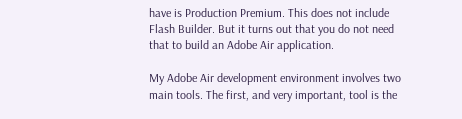have is Production Premium. This does not include Flash Builder. But it turns out that you do not need that to build an Adobe Air application.

My Adobe Air development environment involves two main tools. The first, and very important, tool is the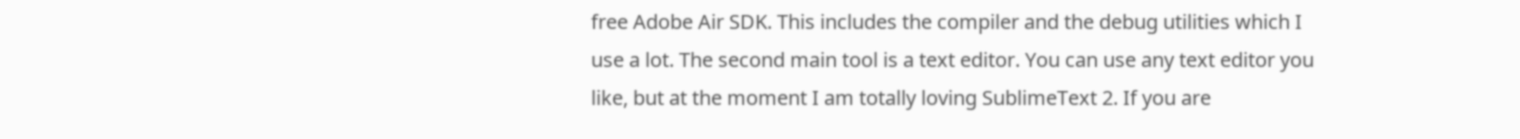free Adobe Air SDK. This includes the compiler and the debug utilities which I use a lot. The second main tool is a text editor. You can use any text editor you like, but at the moment I am totally loving SublimeText 2. If you are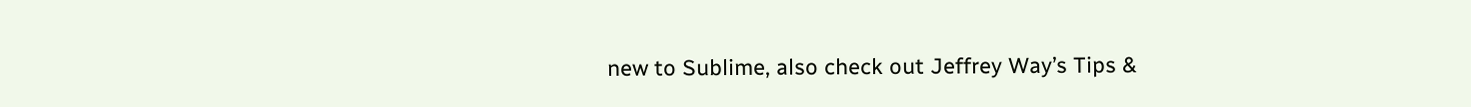new to Sublime, also check out Jeffrey Way’s Tips &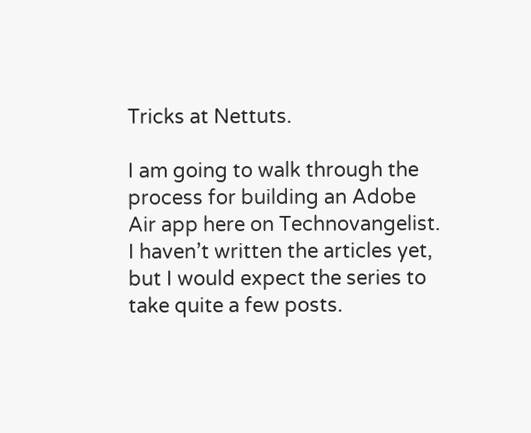Tricks at Nettuts.

I am going to walk through the process for building an Adobe Air app here on Technovangelist. I haven’t written the articles yet, but I would expect the series to take quite a few posts.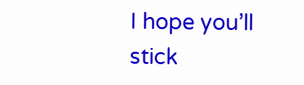I hope you’ll stick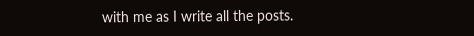with me as I write all the posts.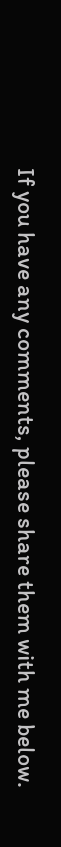If you have any comments, please share them with me below.